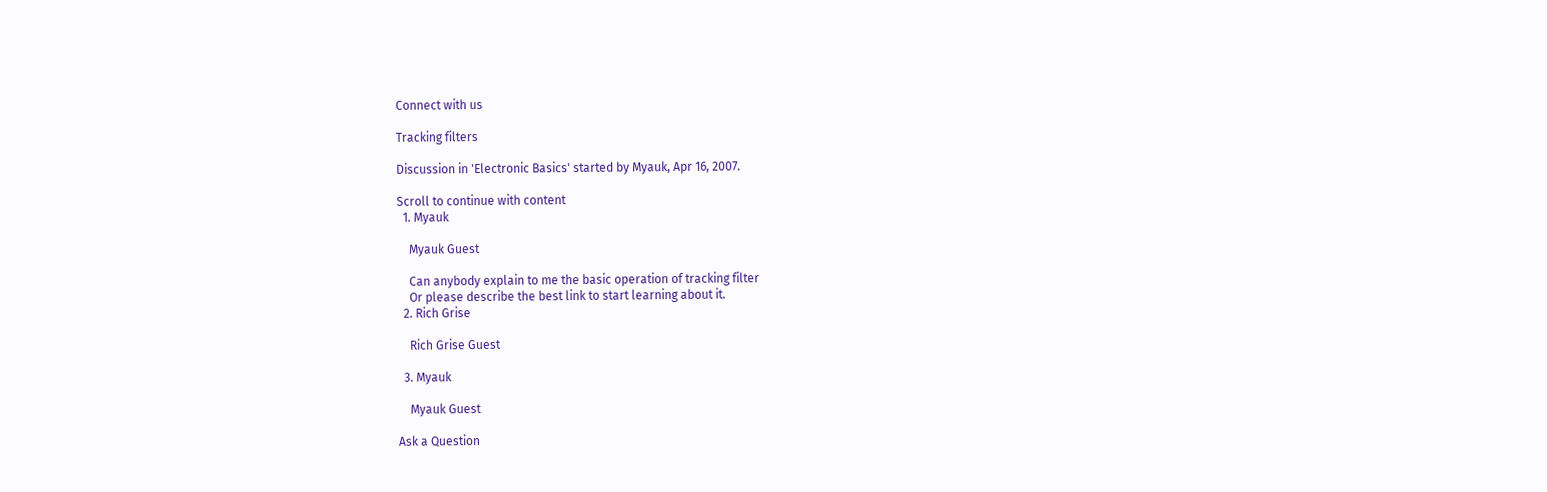Connect with us

Tracking filters

Discussion in 'Electronic Basics' started by Myauk, Apr 16, 2007.

Scroll to continue with content
  1. Myauk

    Myauk Guest

    Can anybody explain to me the basic operation of tracking filter
    Or please describe the best link to start learning about it.
  2. Rich Grise

    Rich Grise Guest

  3. Myauk

    Myauk Guest

Ask a Question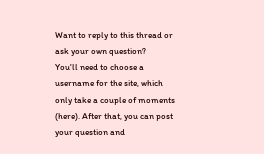Want to reply to this thread or ask your own question?
You'll need to choose a username for the site, which only take a couple of moments (here). After that, you can post your question and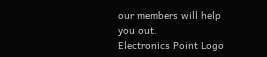our members will help you out.
Electronics Point Logo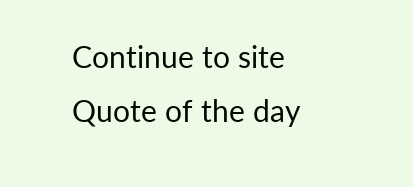Continue to site
Quote of the day